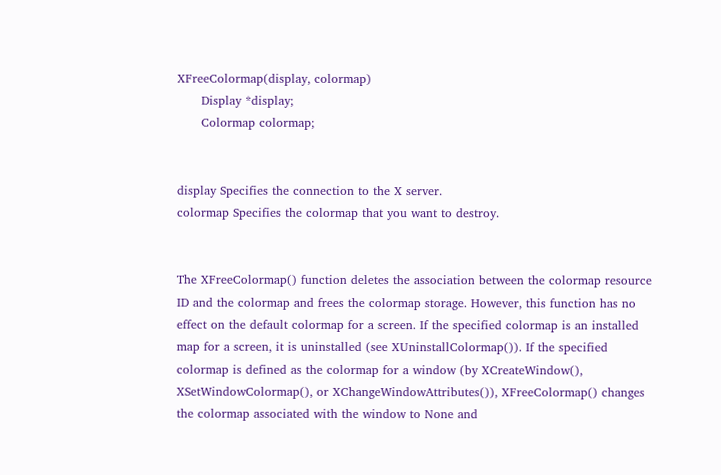XFreeColormap(display, colormap)
      Display *display;
      Colormap colormap;


display Specifies the connection to the X server.
colormap Specifies the colormap that you want to destroy.


The XFreeColormap() function deletes the association between the colormap resource ID and the colormap and frees the colormap storage. However, this function has no effect on the default colormap for a screen. If the specified colormap is an installed map for a screen, it is uninstalled (see XUninstallColormap()). If the specified colormap is defined as the colormap for a window (by XCreateWindow(), XSetWindowColormap(), or XChangeWindowAttributes()), XFreeColormap() changes the colormap associated with the window to None and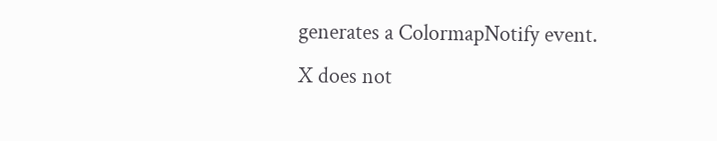generates a ColormapNotify event. X does not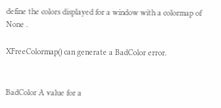define the colors displayed for a window with a colormap of None .

XFreeColormap() can generate a BadColor error.


BadColor A value for a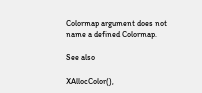Colormap argument does not name a defined Colormap.

See also

XAllocColor(),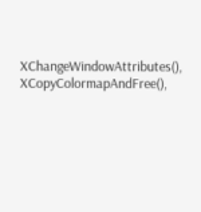XChangeWindowAttributes(), XCopyColormapAndFree(),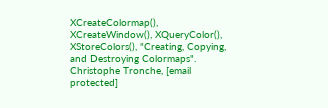XCreateColormap(), XCreateWindow(), XQueryColor(), XStoreColors(), "Creating, Copying, and Destroying Colormaps".
Christophe Tronche, [email protected]